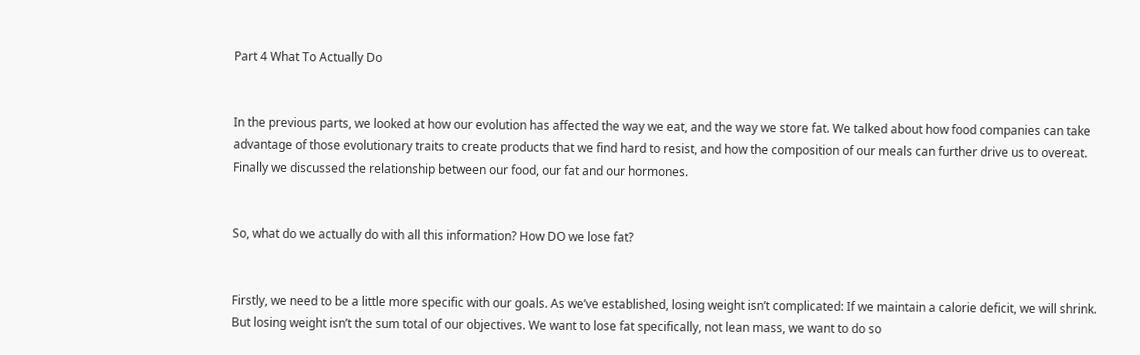Part 4 What To Actually Do


In the previous parts, we looked at how our evolution has affected the way we eat, and the way we store fat. We talked about how food companies can take advantage of those evolutionary traits to create products that we find hard to resist, and how the composition of our meals can further drive us to overeat. Finally we discussed the relationship between our food, our fat and our hormones.


So, what do we actually do with all this information? How DO we lose fat?


Firstly, we need to be a little more specific with our goals. As we’ve established, losing weight isn’t complicated: If we maintain a calorie deficit, we will shrink. But losing weight isn’t the sum total of our objectives. We want to lose fat specifically, not lean mass, we want to do so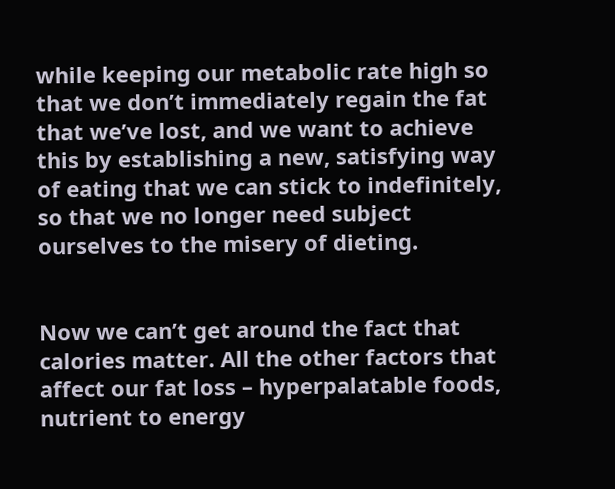while keeping our metabolic rate high so that we don’t immediately regain the fat that we’ve lost, and we want to achieve this by establishing a new, satisfying way of eating that we can stick to indefinitely, so that we no longer need subject ourselves to the misery of dieting.


Now we can’t get around the fact that calories matter. All the other factors that affect our fat loss – hyperpalatable foods, nutrient to energy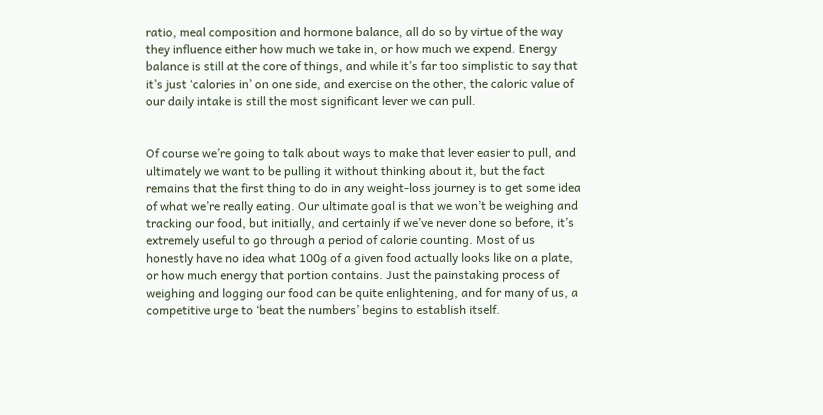ratio, meal composition and hormone balance, all do so by virtue of the way they influence either how much we take in, or how much we expend. Energy balance is still at the core of things, and while it’s far too simplistic to say that it’s just ‘calories in’ on one side, and exercise on the other, the caloric value of our daily intake is still the most significant lever we can pull.


Of course we’re going to talk about ways to make that lever easier to pull, and ultimately we want to be pulling it without thinking about it, but the fact remains that the first thing to do in any weight-loss journey is to get some idea of what we’re really eating. Our ultimate goal is that we won’t be weighing and tracking our food, but initially, and certainly if we’ve never done so before, it’s extremely useful to go through a period of calorie counting. Most of us honestly have no idea what 100g of a given food actually looks like on a plate, or how much energy that portion contains. Just the painstaking process of weighing and logging our food can be quite enlightening, and for many of us, a competitive urge to ‘beat the numbers’ begins to establish itself.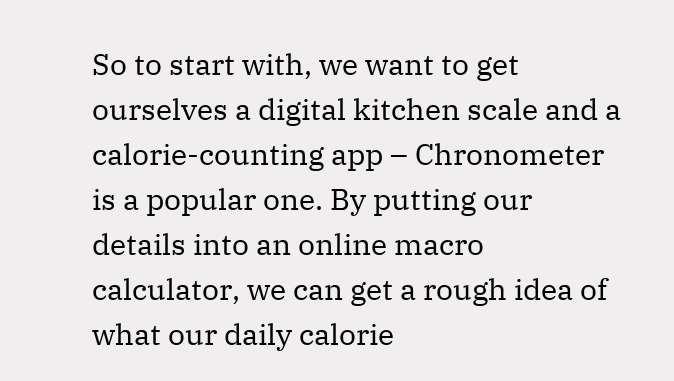So to start with, we want to get ourselves a digital kitchen scale and a calorie-counting app – Chronometer is a popular one. By putting our details into an online macro calculator, we can get a rough idea of what our daily calorie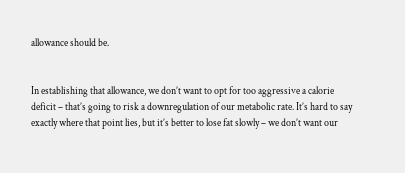allowance should be.


In establishing that allowance, we don’t want to opt for too aggressive a calorie deficit – that’s going to risk a downregulation of our metabolic rate. It’s hard to say exactly where that point lies, but it’s better to lose fat slowly – we don’t want our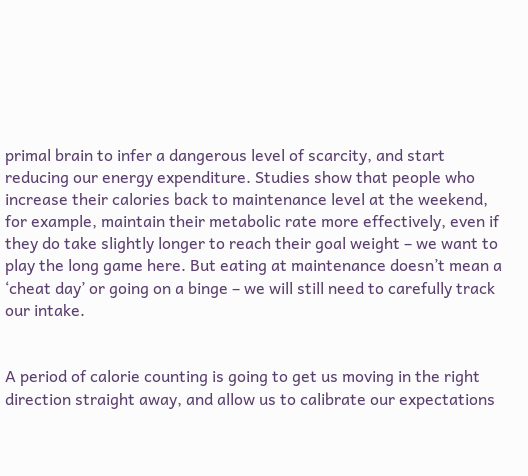primal brain to infer a dangerous level of scarcity, and start reducing our energy expenditure. Studies show that people who increase their calories back to maintenance level at the weekend, for example, maintain their metabolic rate more effectively, even if they do take slightly longer to reach their goal weight – we want to play the long game here. But eating at maintenance doesn’t mean a ‘cheat day’ or going on a binge – we will still need to carefully track our intake.


A period of calorie counting is going to get us moving in the right direction straight away, and allow us to calibrate our expectations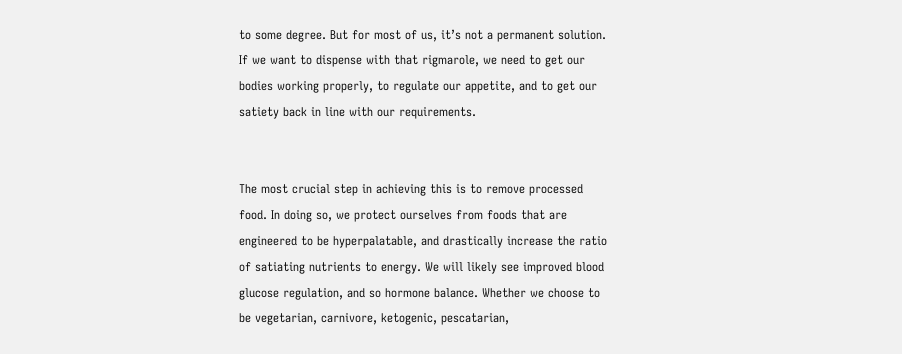to some degree. But for most of us, it’s not a permanent solution. If we want to dispense with that rigmarole, we need to get our bodies working properly, to regulate our appetite, and to get our satiety back in line with our requirements.


The most crucial step in achieving this is to remove processed food. In doing so, we protect ourselves from foods that are engineered to be hyperpalatable, and drastically increase the ratio of satiating nutrients to energy. We will likely see improved blood glucose regulation, and so hormone balance. Whether we choose to be vegetarian, carnivore, ketogenic, pescatarian,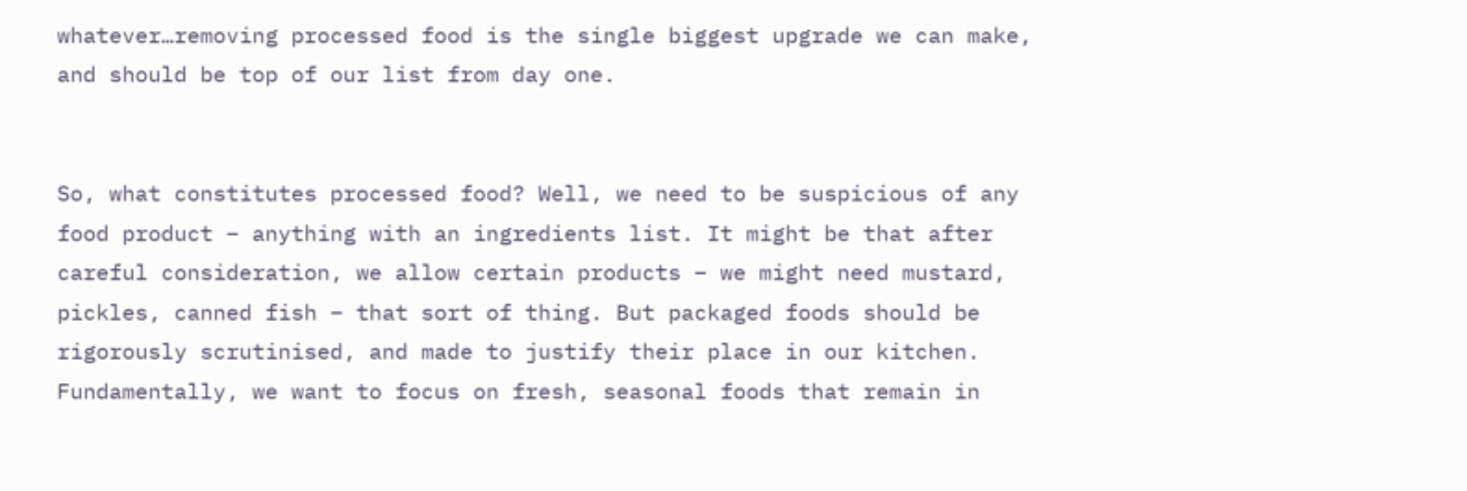whatever…removing processed food is the single biggest upgrade we can make, and should be top of our list from day one.


So, what constitutes processed food? Well, we need to be suspicious of any food product – anything with an ingredients list. It might be that after careful consideration, we allow certain products – we might need mustard, pickles, canned fish – that sort of thing. But packaged foods should be rigorously scrutinised, and made to justify their place in our kitchen. Fundamentally, we want to focus on fresh, seasonal foods that remain in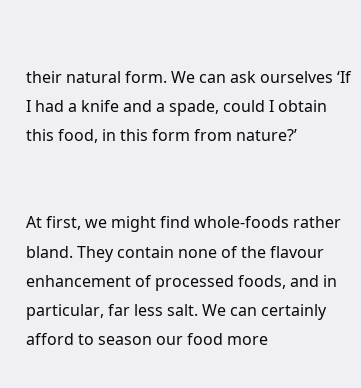their natural form. We can ask ourselves ‘If I had a knife and a spade, could I obtain this food, in this form from nature?’


At first, we might find whole-foods rather bland. They contain none of the flavour enhancement of processed foods, and in particular, far less salt. We can certainly afford to season our food more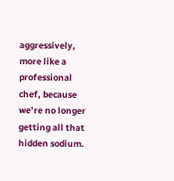aggressively, more like a professional chef, because we’re no longer getting all that hidden sodium.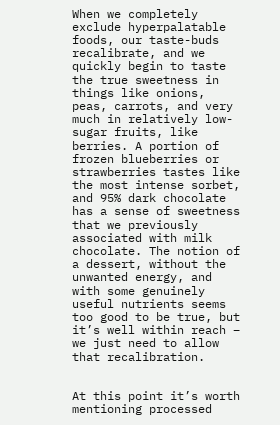When we completely exclude hyperpalatable foods, our taste-buds recalibrate, and we quickly begin to taste the true sweetness in things like onions, peas, carrots, and very much in relatively low-sugar fruits, like berries. A portion of frozen blueberries or strawberries tastes like the most intense sorbet, and 95% dark chocolate has a sense of sweetness that we previously associated with milk chocolate. The notion of a dessert, without the unwanted energy, and with some genuinely useful nutrients seems too good to be true, but it’s well within reach – we just need to allow that recalibration.


At this point it’s worth mentioning processed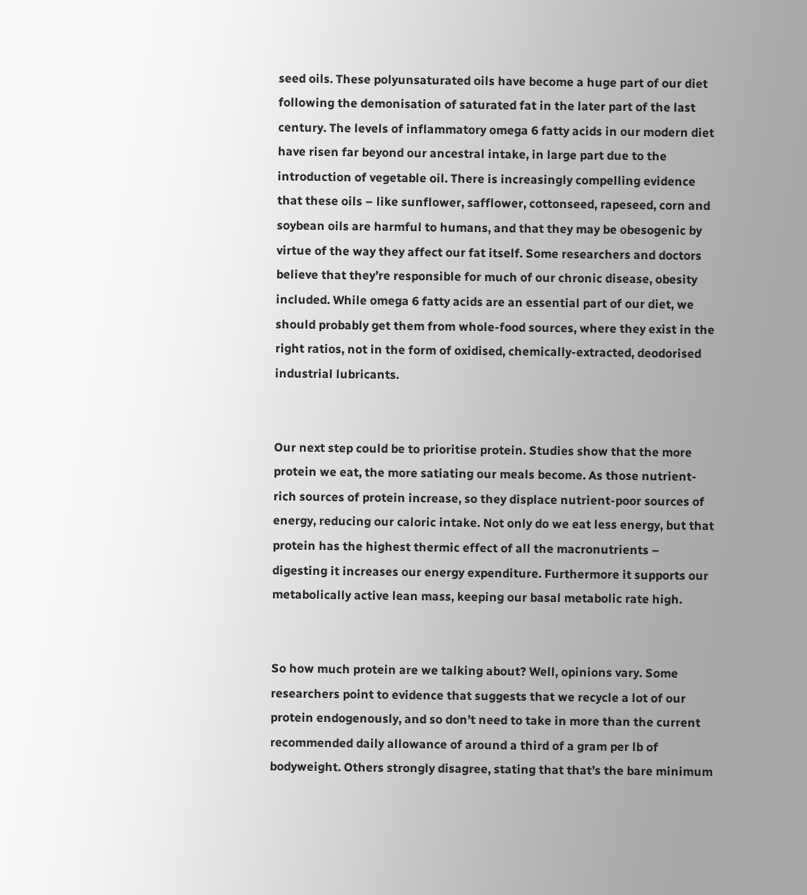seed oils. These polyunsaturated oils have become a huge part of our diet following the demonisation of saturated fat in the later part of the last century. The levels of inflammatory omega 6 fatty acids in our modern diet have risen far beyond our ancestral intake, in large part due to the introduction of vegetable oil. There is increasingly compelling evidence that these oils – like sunflower, safflower, cottonseed, rapeseed, corn and soybean oils are harmful to humans, and that they may be obesogenic by virtue of the way they affect our fat itself. Some researchers and doctors believe that they’re responsible for much of our chronic disease, obesity included. While omega 6 fatty acids are an essential part of our diet, we should probably get them from whole-food sources, where they exist in the right ratios, not in the form of oxidised, chemically-extracted, deodorised industrial lubricants.


Our next step could be to prioritise protein. Studies show that the more protein we eat, the more satiating our meals become. As those nutrient-rich sources of protein increase, so they displace nutrient-poor sources of energy, reducing our caloric intake. Not only do we eat less energy, but that protein has the highest thermic effect of all the macronutrients – digesting it increases our energy expenditure. Furthermore it supports our metabolically active lean mass, keeping our basal metabolic rate high.


So how much protein are we talking about? Well, opinions vary. Some researchers point to evidence that suggests that we recycle a lot of our protein endogenously, and so don’t need to take in more than the current recommended daily allowance of around a third of a gram per lb of bodyweight. Others strongly disagree, stating that that’s the bare minimum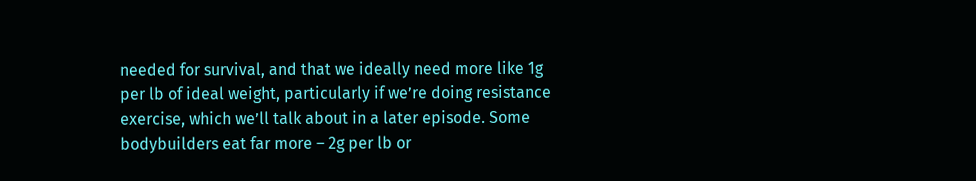needed for survival, and that we ideally need more like 1g per lb of ideal weight, particularly if we’re doing resistance exercise, which we’ll talk about in a later episode. Some bodybuilders eat far more – 2g per lb or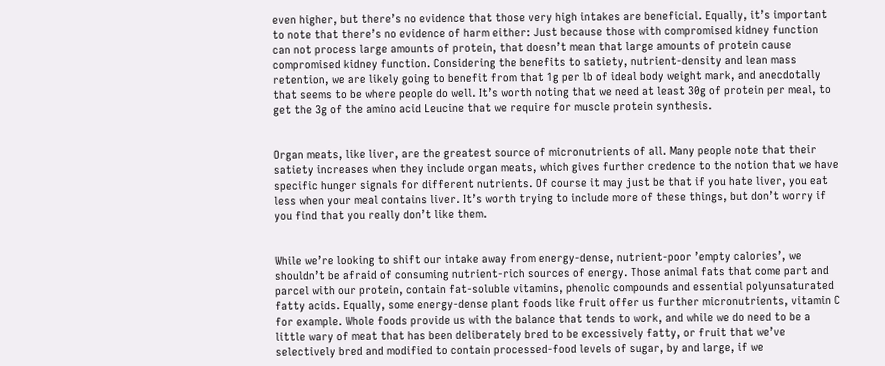even higher, but there’s no evidence that those very high intakes are beneficial. Equally, it’s important to note that there’s no evidence of harm either: Just because those with compromised kidney function can not process large amounts of protein, that doesn’t mean that large amounts of protein cause compromised kidney function. Considering the benefits to satiety, nutrient-density and lean mass retention, we are likely going to benefit from that 1g per lb of ideal body weight mark, and anecdotally that seems to be where people do well. It’s worth noting that we need at least 30g of protein per meal, to get the 3g of the amino acid Leucine that we require for muscle protein synthesis.


Organ meats, like liver, are the greatest source of micronutrients of all. Many people note that their satiety increases when they include organ meats, which gives further credence to the notion that we have specific hunger signals for different nutrients. Of course it may just be that if you hate liver, you eat less when your meal contains liver. It’s worth trying to include more of these things, but don’t worry if you find that you really don’t like them.


While we’re looking to shift our intake away from energy-dense, nutrient-poor ’empty calories’, we shouldn’t be afraid of consuming nutrient-rich sources of energy. Those animal fats that come part and parcel with our protein, contain fat-soluble vitamins, phenolic compounds and essential polyunsaturated fatty acids. Equally, some energy-dense plant foods like fruit offer us further micronutrients, vitamin C for example. Whole foods provide us with the balance that tends to work, and while we do need to be a little wary of meat that has been deliberately bred to be excessively fatty, or fruit that we’ve selectively bred and modified to contain processed-food levels of sugar, by and large, if we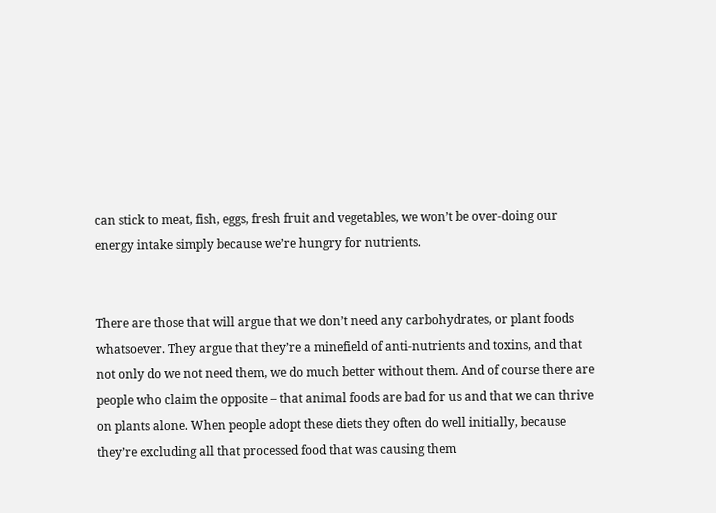can stick to meat, fish, eggs, fresh fruit and vegetables, we won’t be over-doing our energy intake simply because we’re hungry for nutrients.


There are those that will argue that we don’t need any carbohydrates, or plant foods whatsoever. They argue that they’re a minefield of anti-nutrients and toxins, and that not only do we not need them, we do much better without them. And of course there are people who claim the opposite – that animal foods are bad for us and that we can thrive on plants alone. When people adopt these diets they often do well initially, because they’re excluding all that processed food that was causing them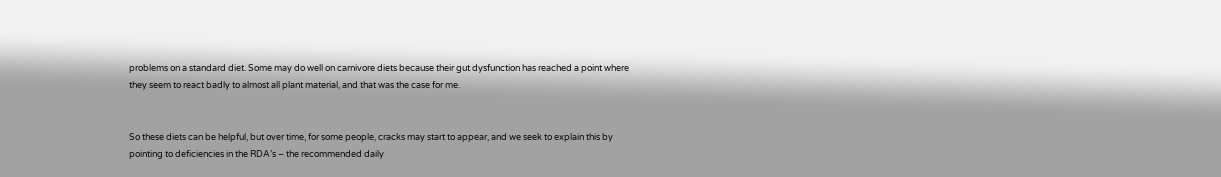problems on a standard diet. Some may do well on carnivore diets because their gut dysfunction has reached a point where they seem to react badly to almost all plant material, and that was the case for me.


So these diets can be helpful, but over time, for some people, cracks may start to appear, and we seek to explain this by pointing to deficiencies in the RDA’s – the recommended daily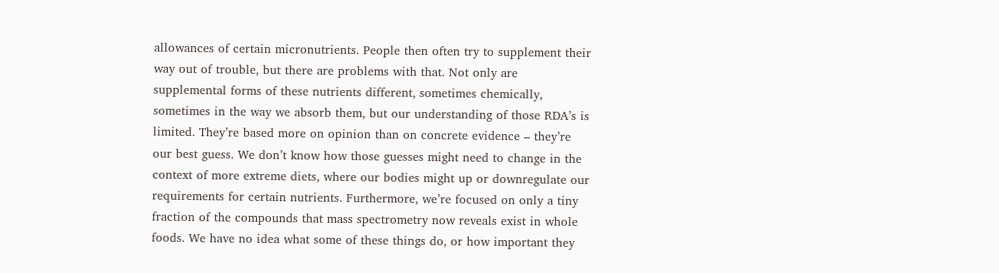allowances of certain micronutrients. People then often try to supplement their way out of trouble, but there are problems with that. Not only are supplemental forms of these nutrients different, sometimes chemically, sometimes in the way we absorb them, but our understanding of those RDA’s is limited. They’re based more on opinion than on concrete evidence – they’re our best guess. We don’t know how those guesses might need to change in the context of more extreme diets, where our bodies might up or downregulate our requirements for certain nutrients. Furthermore, we’re focused on only a tiny fraction of the compounds that mass spectrometry now reveals exist in whole foods. We have no idea what some of these things do, or how important they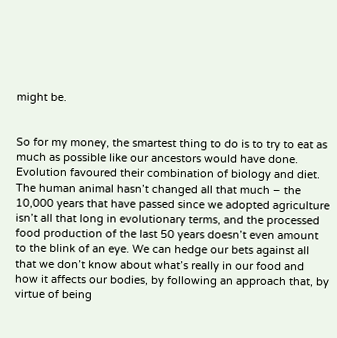might be.


So for my money, the smartest thing to do is to try to eat as much as possible like our ancestors would have done. Evolution favoured their combination of biology and diet. The human animal hasn’t changed all that much – the 10,000 years that have passed since we adopted agriculture isn’t all that long in evolutionary terms, and the processed food production of the last 50 years doesn’t even amount to the blink of an eye. We can hedge our bets against all that we don’t know about what’s really in our food and how it affects our bodies, by following an approach that, by virtue of being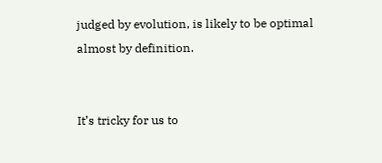judged by evolution, is likely to be optimal almost by definition.


It’s tricky for us to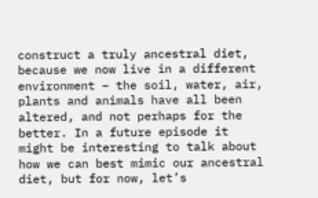construct a truly ancestral diet, because we now live in a different environment – the soil, water, air, plants and animals have all been altered, and not perhaps for the better. In a future episode it might be interesting to talk about how we can best mimic our ancestral diet, but for now, let’s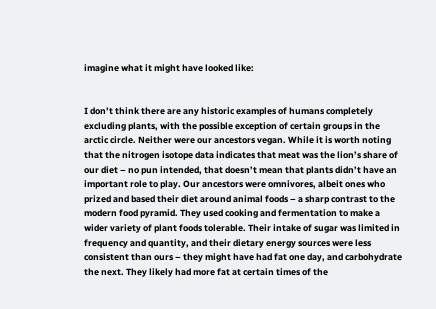imagine what it might have looked like:


I don’t think there are any historic examples of humans completely excluding plants, with the possible exception of certain groups in the arctic circle. Neither were our ancestors vegan. While it is worth noting that the nitrogen isotope data indicates that meat was the lion’s share of our diet – no pun intended, that doesn’t mean that plants didn’t have an important role to play. Our ancestors were omnivores, albeit ones who prized and based their diet around animal foods – a sharp contrast to the modern food pyramid. They used cooking and fermentation to make a wider variety of plant foods tolerable. Their intake of sugar was limited in frequency and quantity, and their dietary energy sources were less consistent than ours – they might have had fat one day, and carbohydrate the next. They likely had more fat at certain times of the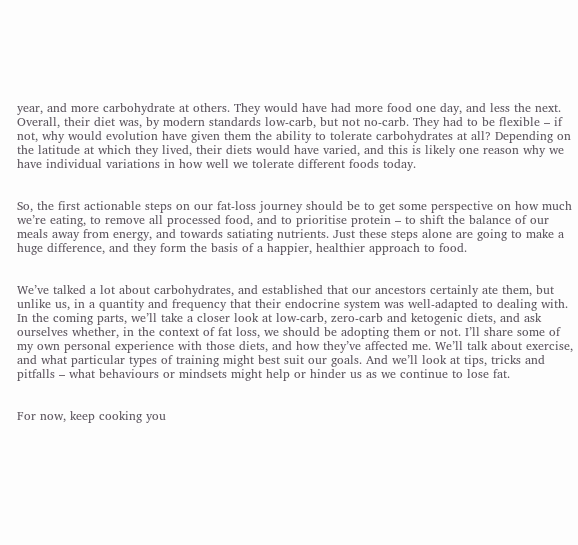year, and more carbohydrate at others. They would have had more food one day, and less the next. Overall, their diet was, by modern standards low-carb, but not no-carb. They had to be flexible – if not, why would evolution have given them the ability to tolerate carbohydrates at all? Depending on the latitude at which they lived, their diets would have varied, and this is likely one reason why we have individual variations in how well we tolerate different foods today.


So, the first actionable steps on our fat-loss journey should be to get some perspective on how much we’re eating, to remove all processed food, and to prioritise protein – to shift the balance of our meals away from energy, and towards satiating nutrients. Just these steps alone are going to make a huge difference, and they form the basis of a happier, healthier approach to food.


We’ve talked a lot about carbohydrates, and established that our ancestors certainly ate them, but unlike us, in a quantity and frequency that their endocrine system was well-adapted to dealing with. In the coming parts, we’ll take a closer look at low-carb, zero-carb and ketogenic diets, and ask ourselves whether, in the context of fat loss, we should be adopting them or not. I’ll share some of my own personal experience with those diets, and how they’ve affected me. We’ll talk about exercise, and what particular types of training might best suit our goals. And we’ll look at tips, tricks and pitfalls – what behaviours or mindsets might help or hinder us as we continue to lose fat.


For now, keep cooking you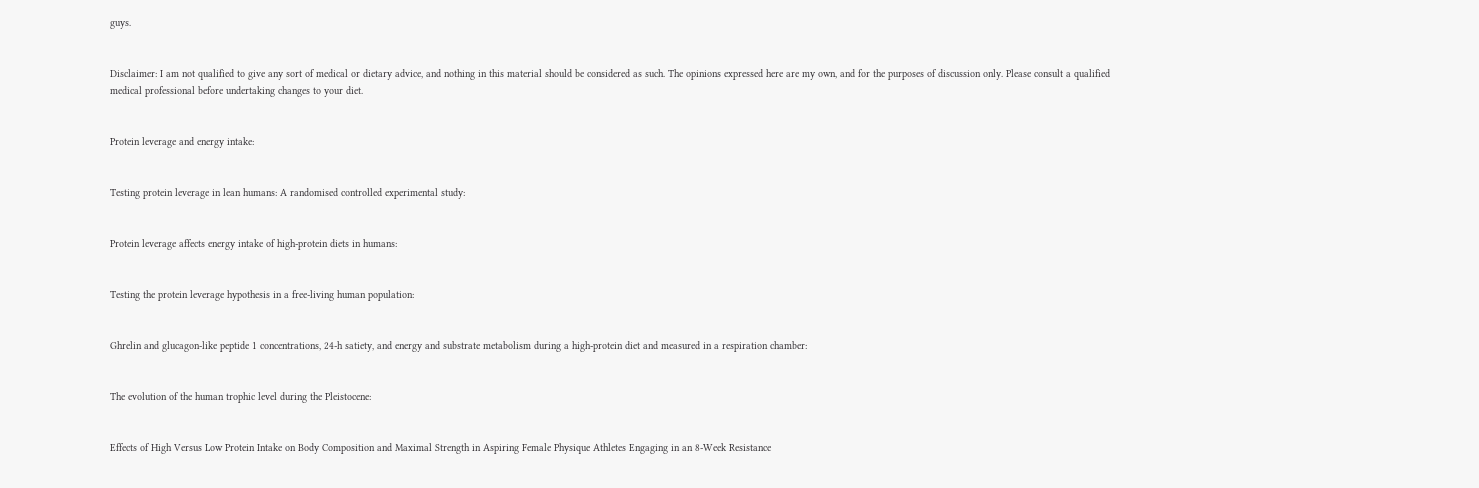guys.


Disclaimer: I am not qualified to give any sort of medical or dietary advice, and nothing in this material should be considered as such. The opinions expressed here are my own, and for the purposes of discussion only. Please consult a qualified medical professional before undertaking changes to your diet.


Protein leverage and energy intake:


Testing protein leverage in lean humans: A randomised controlled experimental study:


Protein leverage affects energy intake of high-protein diets in humans:


Testing the protein leverage hypothesis in a free-living human population:


Ghrelin and glucagon-like peptide 1 concentrations, 24-h satiety, and energy and substrate metabolism during a high-protein diet and measured in a respiration chamber:


The evolution of the human trophic level during the Pleistocene:


Effects of High Versus Low Protein Intake on Body Composition and Maximal Strength in Aspiring Female Physique Athletes Engaging in an 8-Week Resistance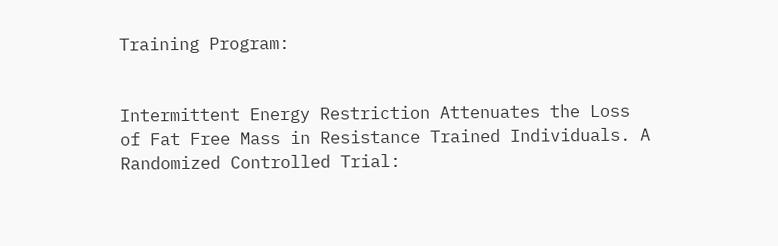Training Program:


Intermittent Energy Restriction Attenuates the Loss of Fat Free Mass in Resistance Trained Individuals. A Randomized Controlled Trial: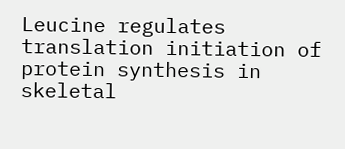Leucine regulates translation initiation of protein synthesis in skeletal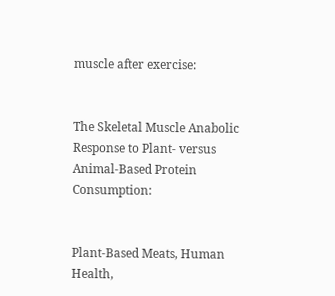muscle after exercise:


The Skeletal Muscle Anabolic Response to Plant- versus Animal-Based Protein Consumption:


Plant-Based Meats, Human Health,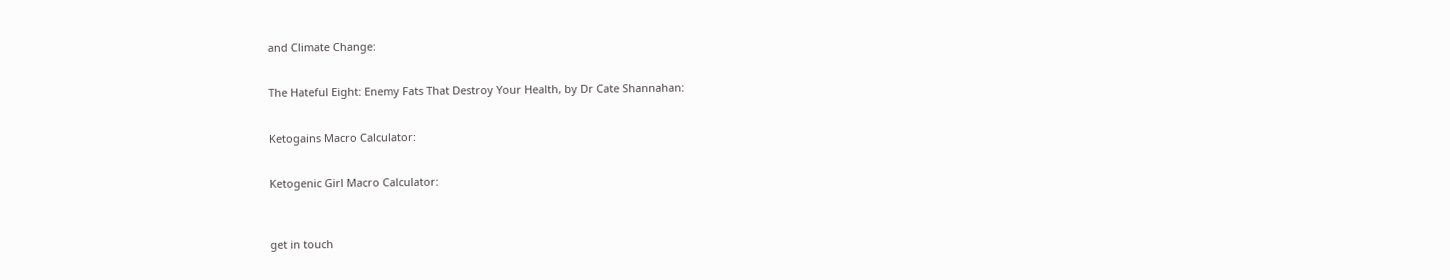and Climate Change:


The Hateful Eight: Enemy Fats That Destroy Your Health, by Dr Cate Shannahan:


Ketogains Macro Calculator:


Ketogenic Girl Macro Calculator:



get in touch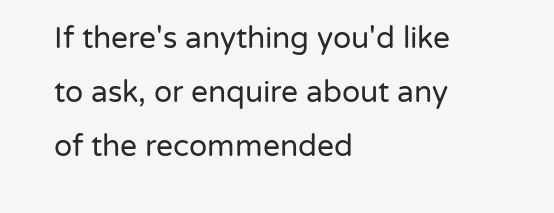If there's anything you'd like to ask, or enquire about any of the recommended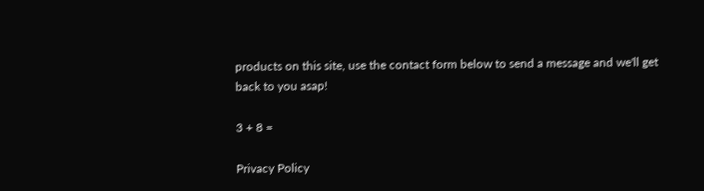products on this site, use the contact form below to send a message and we'll get back to you asap!

3 + 8 =

Privacy Policy